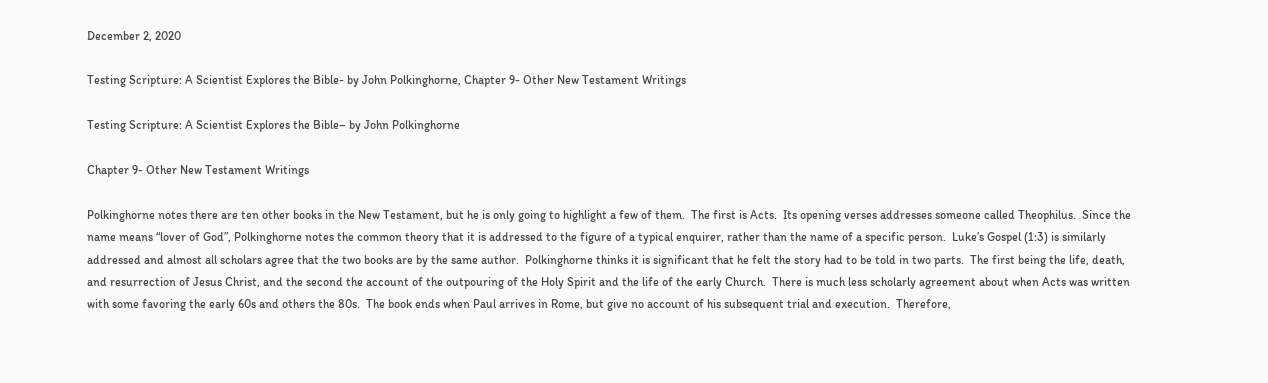December 2, 2020

Testing Scripture: A Scientist Explores the Bible- by John Polkinghorne, Chapter 9- Other New Testament Writings

Testing Scripture: A Scientist Explores the Bible– by John Polkinghorne

Chapter 9- Other New Testament Writings

Polkinghorne notes there are ten other books in the New Testament, but he is only going to highlight a few of them.  The first is Acts.  Its opening verses addresses someone called Theophilus.  Since the name means “lover of God”, Polkinghorne notes the common theory that it is addressed to the figure of a typical enquirer, rather than the name of a specific person.  Luke’s Gospel (1:3) is similarly addressed and almost all scholars agree that the two books are by the same author.  Polkinghorne thinks it is significant that he felt the story had to be told in two parts.  The first being the life, death, and resurrection of Jesus Christ, and the second the account of the outpouring of the Holy Spirit and the life of the early Church.  There is much less scholarly agreement about when Acts was written with some favoring the early 60s and others the 80s.  The book ends when Paul arrives in Rome, but give no account of his subsequent trial and execution.  Therefore,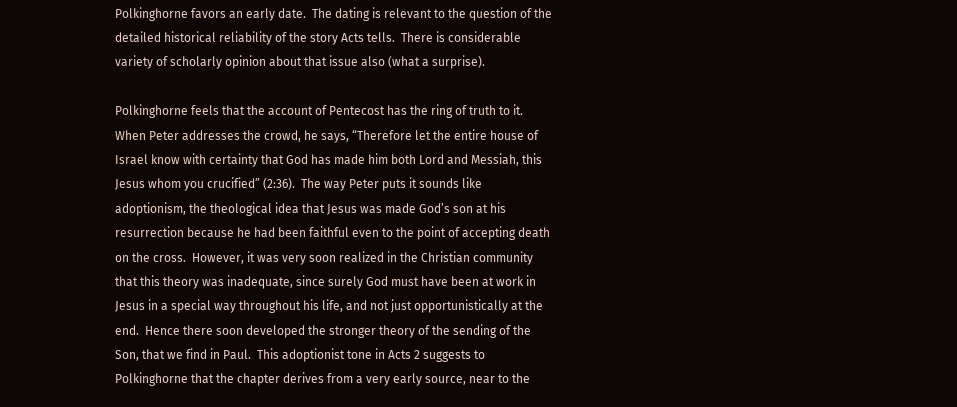Polkinghorne favors an early date.  The dating is relevant to the question of the detailed historical reliability of the story Acts tells.  There is considerable variety of scholarly opinion about that issue also (what a surprise).

Polkinghorne feels that the account of Pentecost has the ring of truth to it.  When Peter addresses the crowd, he says, “Therefore let the entire house of Israel know with certainty that God has made him both Lord and Messiah, this Jesus whom you crucified” (2:36).  The way Peter puts it sounds like adoptionism, the theological idea that Jesus was made God’s son at his resurrection because he had been faithful even to the point of accepting death on the cross.  However, it was very soon realized in the Christian community that this theory was inadequate, since surely God must have been at work in Jesus in a special way throughout his life, and not just opportunistically at the end.  Hence there soon developed the stronger theory of the sending of the Son, that we find in Paul.  This adoptionist tone in Acts 2 suggests to Polkinghorne that the chapter derives from a very early source, near to the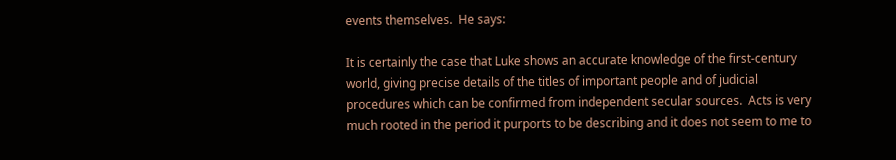events themselves.  He says:

It is certainly the case that Luke shows an accurate knowledge of the first-century world, giving precise details of the titles of important people and of judicial procedures which can be confirmed from independent secular sources.  Acts is very much rooted in the period it purports to be describing and it does not seem to me to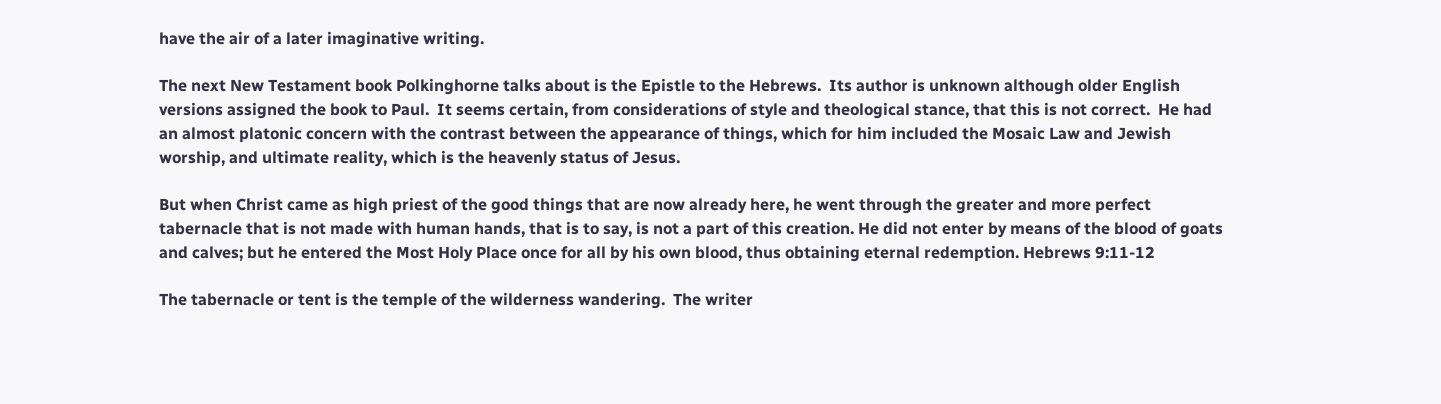have the air of a later imaginative writing.

The next New Testament book Polkinghorne talks about is the Epistle to the Hebrews.  Its author is unknown although older English versions assigned the book to Paul.  It seems certain, from considerations of style and theological stance, that this is not correct.  He had an almost platonic concern with the contrast between the appearance of things, which for him included the Mosaic Law and Jewish worship, and ultimate reality, which is the heavenly status of Jesus.

But when Christ came as high priest of the good things that are now already here, he went through the greater and more perfect tabernacle that is not made with human hands, that is to say, is not a part of this creation. He did not enter by means of the blood of goats and calves; but he entered the Most Holy Place once for all by his own blood, thus obtaining eternal redemption. Hebrews 9:11-12

The tabernacle or tent is the temple of the wilderness wandering.  The writer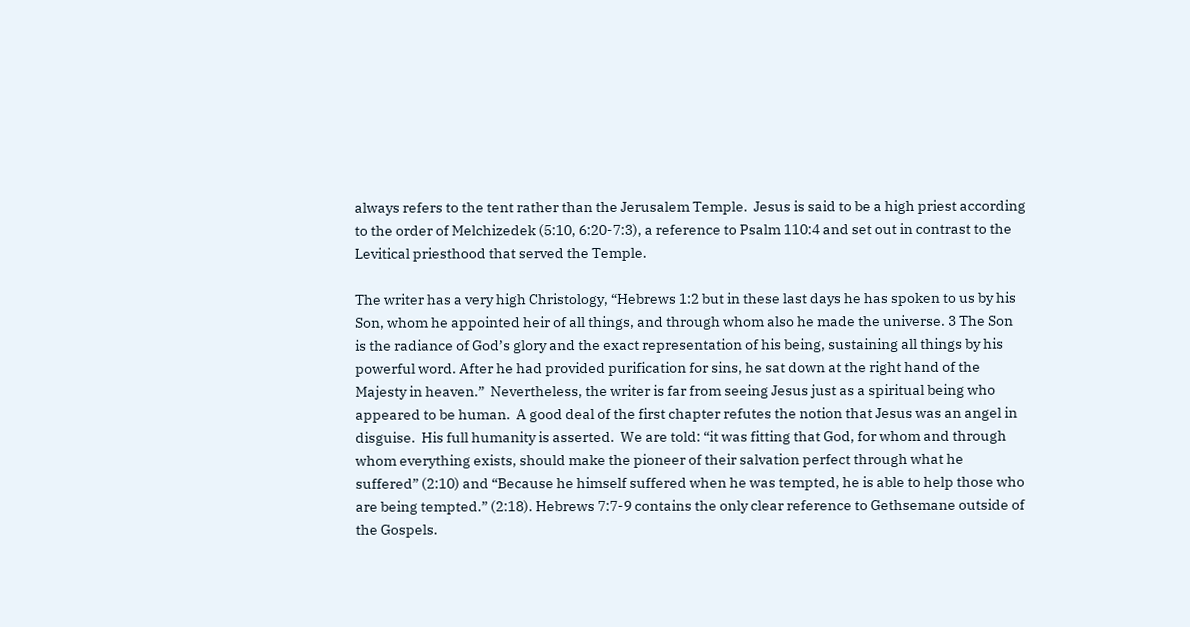always refers to the tent rather than the Jerusalem Temple.  Jesus is said to be a high priest according to the order of Melchizedek (5:10, 6:20-7:3), a reference to Psalm 110:4 and set out in contrast to the Levitical priesthood that served the Temple.

The writer has a very high Christology, “Hebrews 1:2 but in these last days he has spoken to us by his Son, whom he appointed heir of all things, and through whom also he made the universe. 3 The Son is the radiance of God’s glory and the exact representation of his being, sustaining all things by his powerful word. After he had provided purification for sins, he sat down at the right hand of the Majesty in heaven.”  Nevertheless, the writer is far from seeing Jesus just as a spiritual being who appeared to be human.  A good deal of the first chapter refutes the notion that Jesus was an angel in disguise.  His full humanity is asserted.  We are told: “it was fitting that God, for whom and through whom everything exists, should make the pioneer of their salvation perfect through what he suffered” (2:10) and “Because he himself suffered when he was tempted, he is able to help those who are being tempted.” (2:18). Hebrews 7:7-9 contains the only clear reference to Gethsemane outside of the Gospels.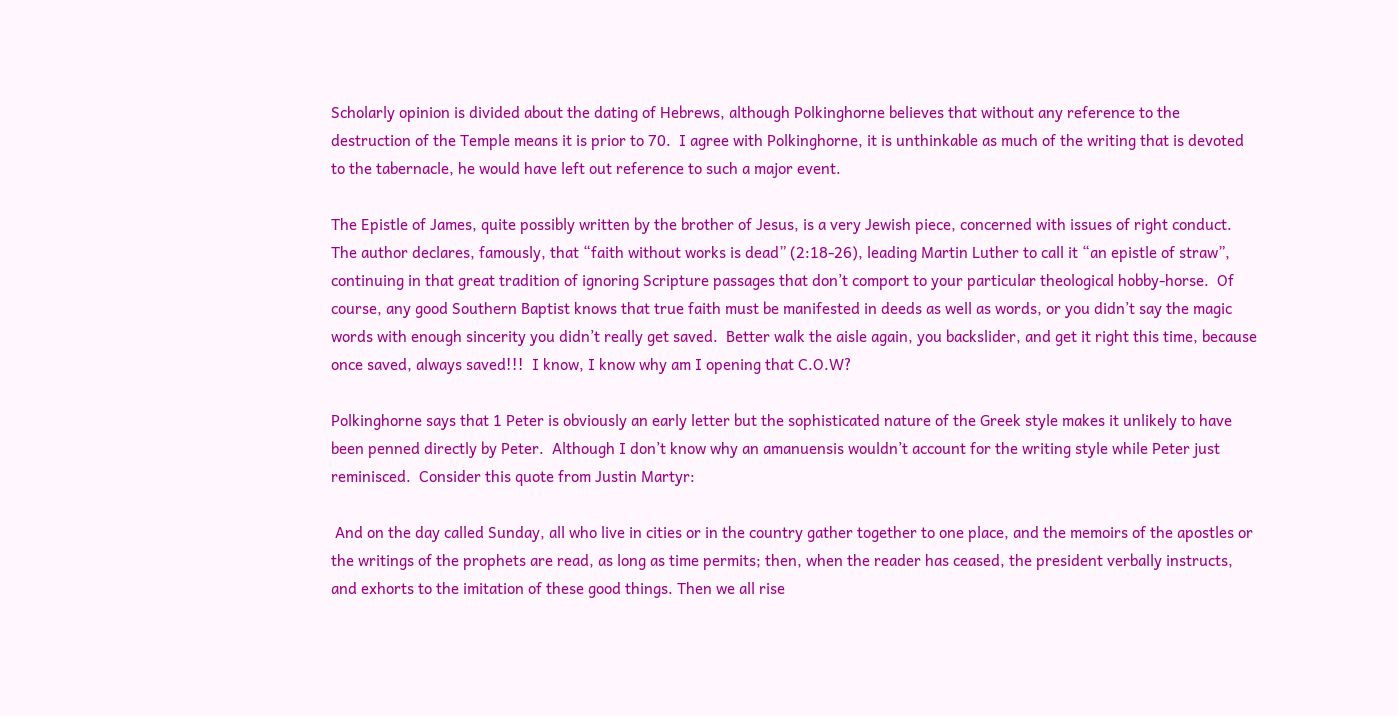Scholarly opinion is divided about the dating of Hebrews, although Polkinghorne believes that without any reference to the destruction of the Temple means it is prior to 70.  I agree with Polkinghorne, it is unthinkable as much of the writing that is devoted to the tabernacle, he would have left out reference to such a major event.

The Epistle of James, quite possibly written by the brother of Jesus, is a very Jewish piece, concerned with issues of right conduct.  The author declares, famously, that “faith without works is dead” (2:18-26), leading Martin Luther to call it “an epistle of straw”, continuing in that great tradition of ignoring Scripture passages that don’t comport to your particular theological hobby-horse.  Of course, any good Southern Baptist knows that true faith must be manifested in deeds as well as words, or you didn’t say the magic words with enough sincerity you didn’t really get saved.  Better walk the aisle again, you backslider, and get it right this time, because once saved, always saved!!!  I know, I know why am I opening that C.O.W?

Polkinghorne says that 1 Peter is obviously an early letter but the sophisticated nature of the Greek style makes it unlikely to have been penned directly by Peter.  Although I don’t know why an amanuensis wouldn’t account for the writing style while Peter just reminisced.  Consider this quote from Justin Martyr:

 And on the day called Sunday, all who live in cities or in the country gather together to one place, and the memoirs of the apostles or the writings of the prophets are read, as long as time permits; then, when the reader has ceased, the president verbally instructs, and exhorts to the imitation of these good things. Then we all rise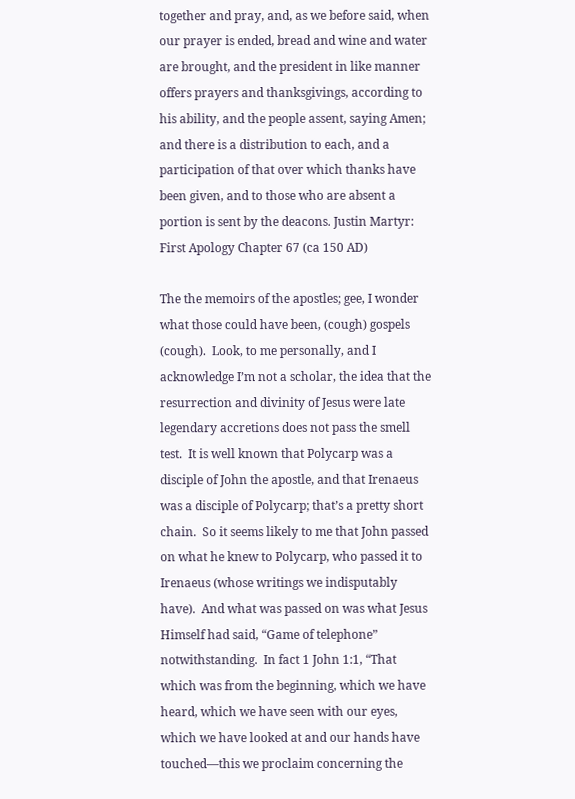together and pray, and, as we before said, when our prayer is ended, bread and wine and water are brought, and the president in like manner offers prayers and thanksgivings, according to his ability, and the people assent, saying Amen; and there is a distribution to each, and a participation of that over which thanks have been given, and to those who are absent a portion is sent by the deacons. Justin Martyr: First Apology Chapter 67 (ca 150 AD)

The the memoirs of the apostles; gee, I wonder what those could have been, (cough) gospels (cough).  Look, to me personally, and I acknowledge I’m not a scholar, the idea that the resurrection and divinity of Jesus were late legendary accretions does not pass the smell test.  It is well known that Polycarp was a disciple of John the apostle, and that Irenaeus was a disciple of Polycarp; that’s a pretty short chain.  So it seems likely to me that John passed on what he knew to Polycarp, who passed it to Irenaeus (whose writings we indisputably have).  And what was passed on was what Jesus Himself had said, “Game of telephone” notwithstanding.  In fact 1 John 1:1, “That which was from the beginning, which we have heard, which we have seen with our eyes, which we have looked at and our hands have touched—this we proclaim concerning the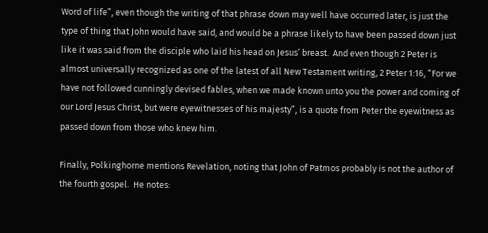Word of life”, even though the writing of that phrase down may well have occurred later, is just the type of thing that John would have said, and would be a phrase likely to have been passed down just like it was said from the disciple who laid his head on Jesus’ breast.  And even though 2 Peter is almost universally recognized as one of the latest of all New Testament writing, 2 Peter 1:16, “For we have not followed cunningly devised fables, when we made known unto you the power and coming of our Lord Jesus Christ, but were eyewitnesses of his majesty”, is a quote from Peter the eyewitness as passed down from those who knew him.

Finally, Polkinghorne mentions Revelation, noting that John of Patmos probably is not the author of the fourth gospel.  He notes: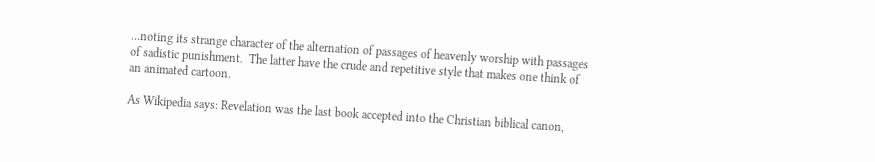…noting its strange character of the alternation of passages of heavenly worship with passages of sadistic punishment.  The latter have the crude and repetitive style that makes one think of an animated cartoon.

As Wikipedia says: Revelation was the last book accepted into the Christian biblical canon,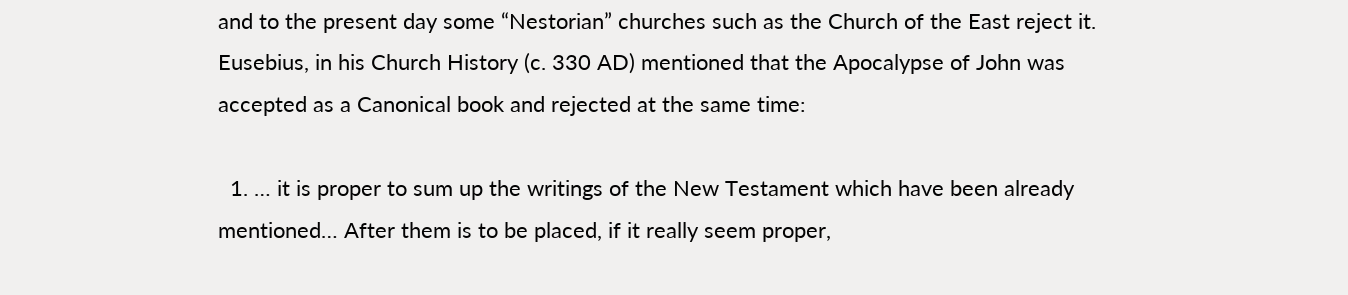and to the present day some “Nestorian” churches such as the Church of the East reject it.  Eusebius, in his Church History (c. 330 AD) mentioned that the Apocalypse of John was accepted as a Canonical book and rejected at the same time:

  1. … it is proper to sum up the writings of the New Testament which have been already mentioned… After them is to be placed, if it really seem proper,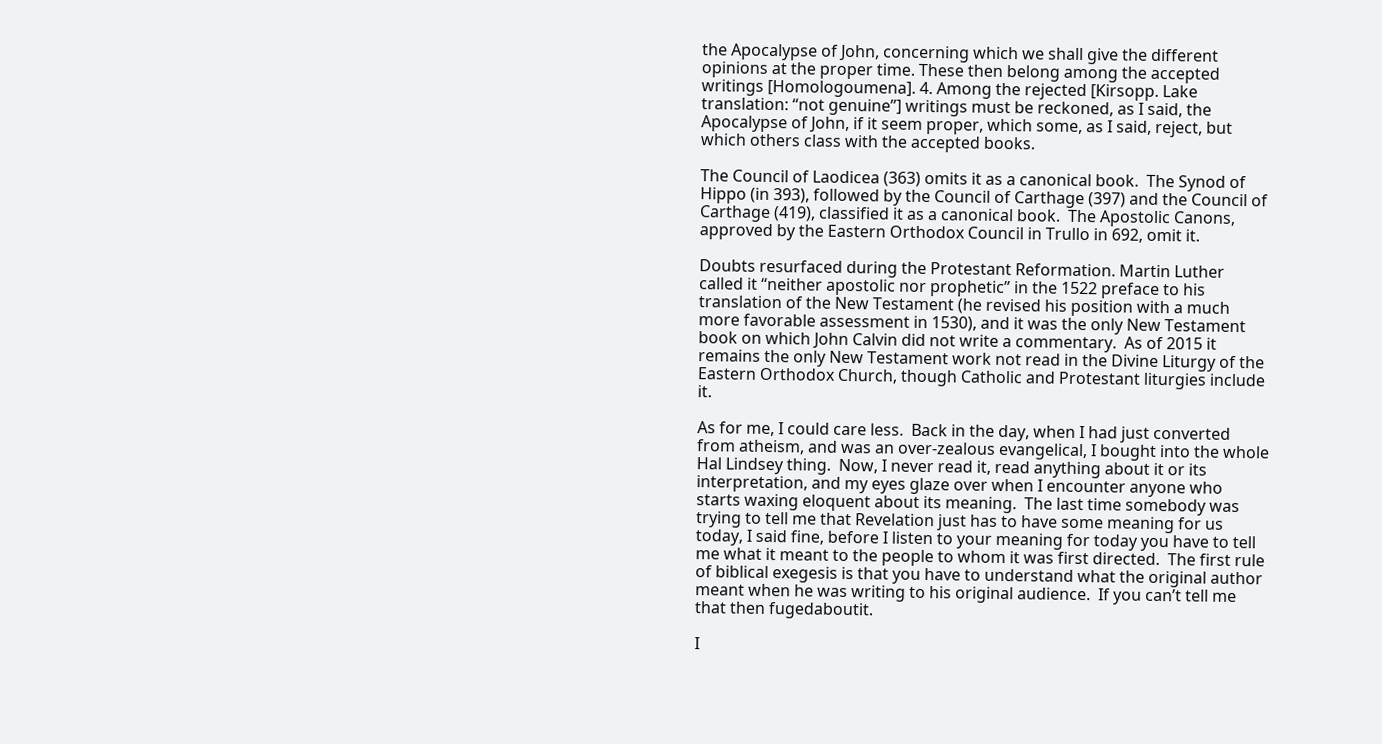the Apocalypse of John, concerning which we shall give the different opinions at the proper time. These then belong among the accepted writings [Homologoumena]. 4. Among the rejected [Kirsopp. Lake translation: “not genuine”] writings must be reckoned, as I said, the Apocalypse of John, if it seem proper, which some, as I said, reject, but which others class with the accepted books.

The Council of Laodicea (363) omits it as a canonical book.  The Synod of Hippo (in 393), followed by the Council of Carthage (397) and the Council of Carthage (419), classified it as a canonical book.  The Apostolic Canons, approved by the Eastern Orthodox Council in Trullo in 692, omit it.

Doubts resurfaced during the Protestant Reformation. Martin Luther called it “neither apostolic nor prophetic” in the 1522 preface to his translation of the New Testament (he revised his position with a much more favorable assessment in 1530), and it was the only New Testament book on which John Calvin did not write a commentary.  As of 2015 it remains the only New Testament work not read in the Divine Liturgy of the Eastern Orthodox Church, though Catholic and Protestant liturgies include it.

As for me, I could care less.  Back in the day, when I had just converted from atheism, and was an over-zealous evangelical, I bought into the whole Hal Lindsey thing.  Now, I never read it, read anything about it or its interpretation, and my eyes glaze over when I encounter anyone who starts waxing eloquent about its meaning.  The last time somebody was trying to tell me that Revelation just has to have some meaning for us today, I said fine, before I listen to your meaning for today you have to tell me what it meant to the people to whom it was first directed.  The first rule of biblical exegesis is that you have to understand what the original author meant when he was writing to his original audience.  If you can’t tell me that then fugedaboutit.

I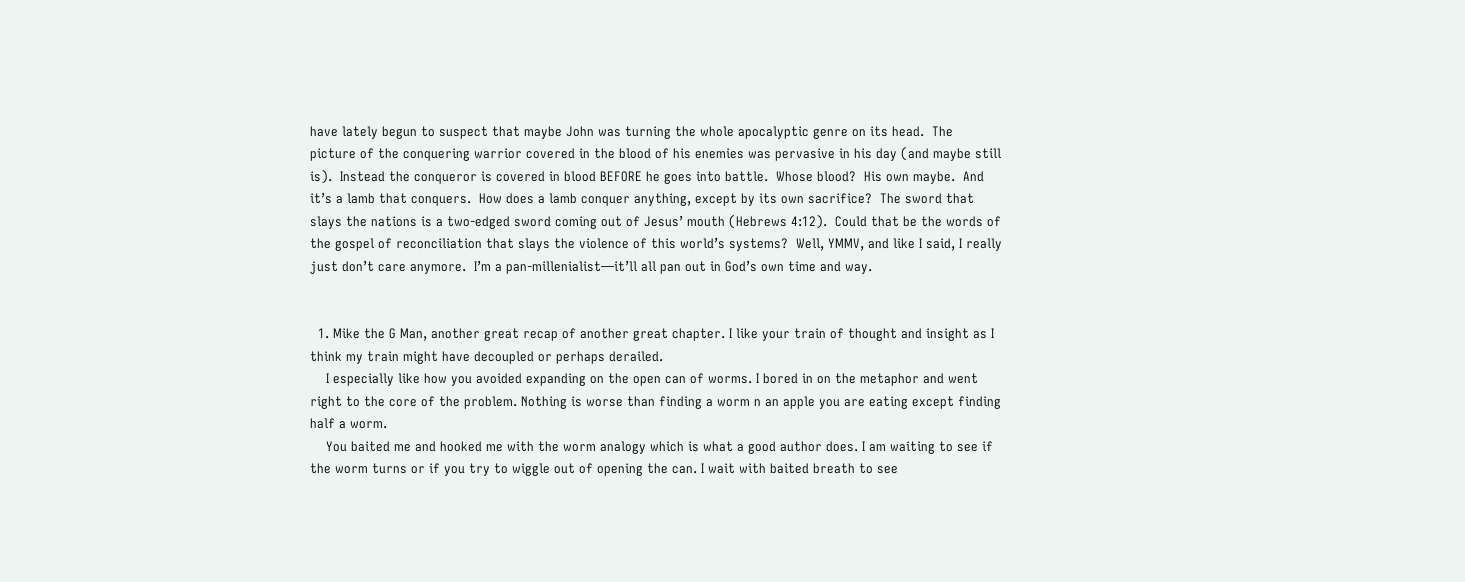have lately begun to suspect that maybe John was turning the whole apocalyptic genre on its head.  The picture of the conquering warrior covered in the blood of his enemies was pervasive in his day (and maybe still is).  Instead the conqueror is covered in blood BEFORE he goes into battle.  Whose blood?  His own maybe.  And it’s a lamb that conquers.  How does a lamb conquer anything, except by its own sacrifice?  The sword that slays the nations is a two-edged sword coming out of Jesus’ mouth (Hebrews 4:12).  Could that be the words of the gospel of reconciliation that slays the violence of this world’s systems?  Well, YMMV, and like I said, I really just don’t care anymore.  I’m a pan-millenialist—it’ll all pan out in God’s own time and way.


  1. Mike the G Man, another great recap of another great chapter. I like your train of thought and insight as I think my train might have decoupled or perhaps derailed.
    I especially like how you avoided expanding on the open can of worms. I bored in on the metaphor and went right to the core of the problem. Nothing is worse than finding a worm n an apple you are eating except finding half a worm.
    You baited me and hooked me with the worm analogy which is what a good author does. I am waiting to see if the worm turns or if you try to wiggle out of opening the can. I wait with baited breath to see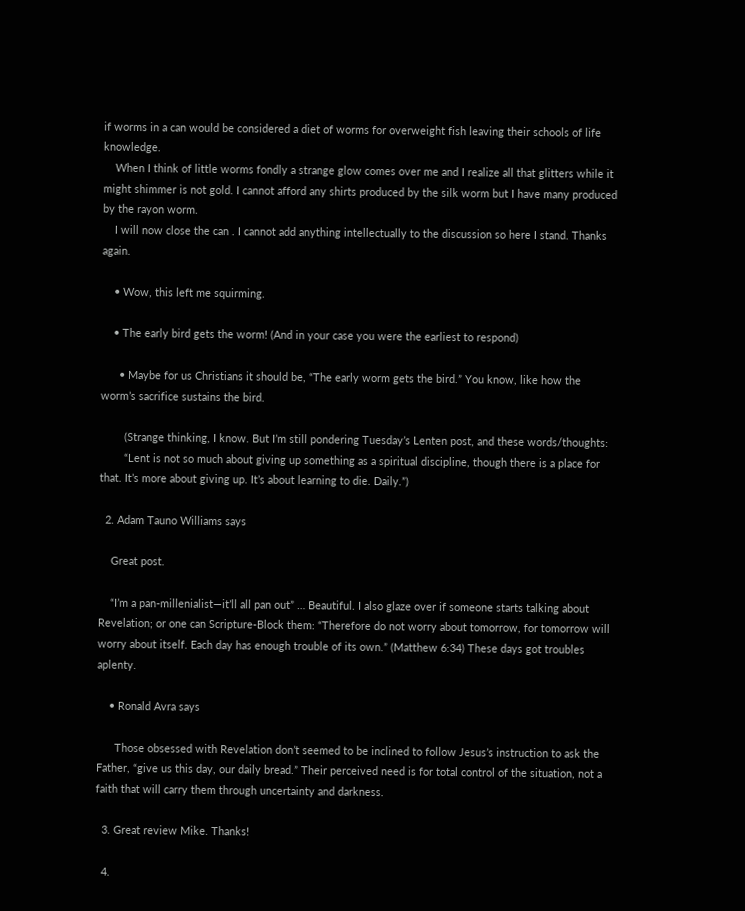if worms in a can would be considered a diet of worms for overweight fish leaving their schools of life knowledge.
    When I think of little worms fondly a strange glow comes over me and I realize all that glitters while it might shimmer is not gold. I cannot afford any shirts produced by the silk worm but I have many produced by the rayon worm.
    I will now close the can . I cannot add anything intellectually to the discussion so here I stand. Thanks again.

    • Wow, this left me squirming.

    • The early bird gets the worm! (And in your case you were the earliest to respond)

      • Maybe for us Christians it should be, “The early worm gets the bird.” You know, like how the worm’s sacrifice sustains the bird.

        (Strange thinking, I know. But I’m still pondering Tuesday’s Lenten post, and these words/thoughts:
        “Lent is not so much about giving up something as a spiritual discipline, though there is a place for that. It’s more about giving up. It’s about learning to die. Daily.”)

  2. Adam Tauno Williams says

    Great post.

    “I’m a pan-millenialist—it’ll all pan out” … Beautiful. I also glaze over if someone starts talking about Revelation; or one can Scripture-Block them: “Therefore do not worry about tomorrow, for tomorrow will worry about itself. Each day has enough trouble of its own.” (Matthew 6:34) These days got troubles aplenty.

    • Ronald Avra says

      Those obsessed with Revelation don’t seemed to be inclined to follow Jesus’s instruction to ask the Father, “give us this day, our daily bread.” Their perceived need is for total control of the situation, not a faith that will carry them through uncertainty and darkness.

  3. Great review Mike. Thanks!

  4.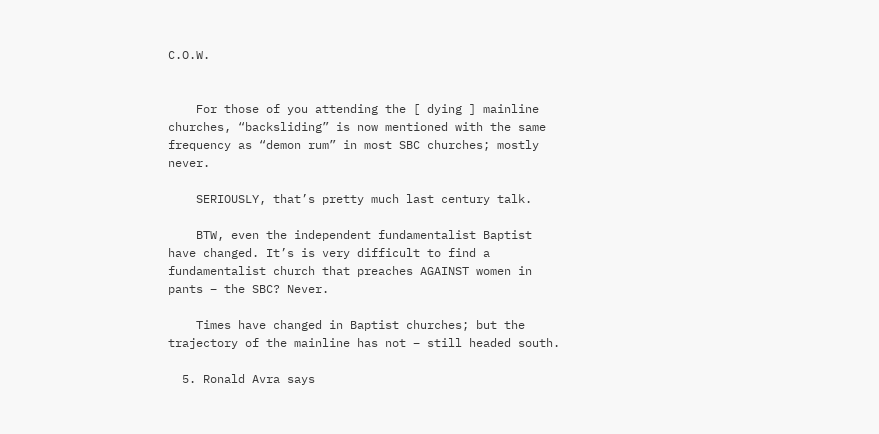C.O.W.


    For those of you attending the [ dying ] mainline churches, “backsliding” is now mentioned with the same frequency as “demon rum” in most SBC churches; mostly never.

    SERIOUSLY, that’s pretty much last century talk.

    BTW, even the independent fundamentalist Baptist have changed. It’s is very difficult to find a fundamentalist church that preaches AGAINST women in pants – the SBC? Never.

    Times have changed in Baptist churches; but the trajectory of the mainline has not – still headed south.

  5. Ronald Avra says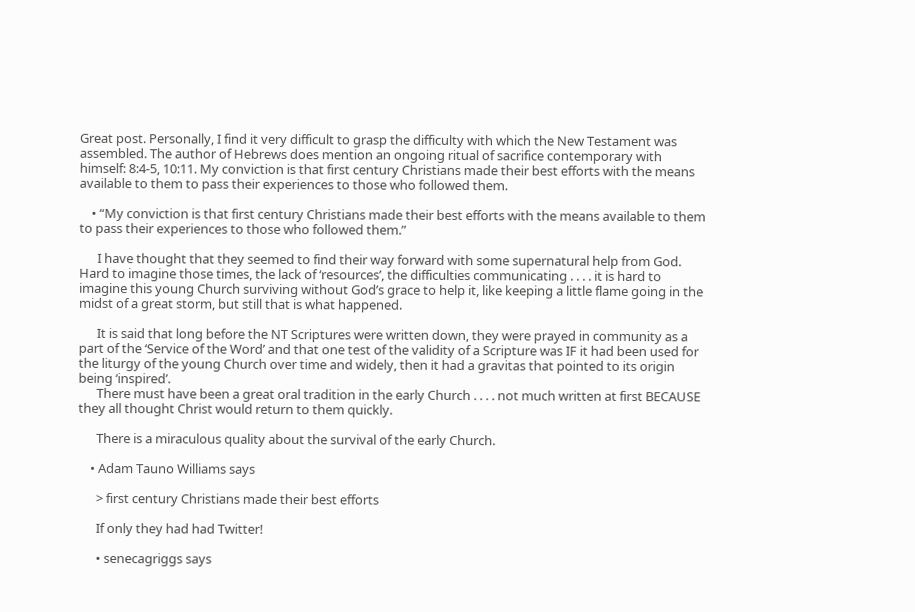Great post. Personally, I find it very difficult to grasp the difficulty with which the New Testament was assembled. The author of Hebrews does mention an ongoing ritual of sacrifice contemporary with himself: 8:4-5, 10:11. My conviction is that first century Christians made their best efforts with the means available to them to pass their experiences to those who followed them.

    • “My conviction is that first century Christians made their best efforts with the means available to them to pass their experiences to those who followed them.”

      I have thought that they seemed to find their way forward with some supernatural help from God. Hard to imagine those times, the lack of ‘resources’, the difficulties communicating . . . . it is hard to imagine this young Church surviving without God’s grace to help it, like keeping a little flame going in the midst of a great storm, but still that is what happened.

      It is said that long before the NT Scriptures were written down, they were prayed in community as a part of the ‘Service of the Word’ and that one test of the validity of a Scripture was IF it had been used for the liturgy of the young Church over time and widely, then it had a gravitas that pointed to its origin being ‘inspired’.
      There must have been a great oral tradition in the early Church . . . . not much written at first BECAUSE they all thought Christ would return to them quickly.

      There is a miraculous quality about the survival of the early Church.

    • Adam Tauno Williams says

      > first century Christians made their best efforts

      If only they had had Twitter!

      • senecagriggs says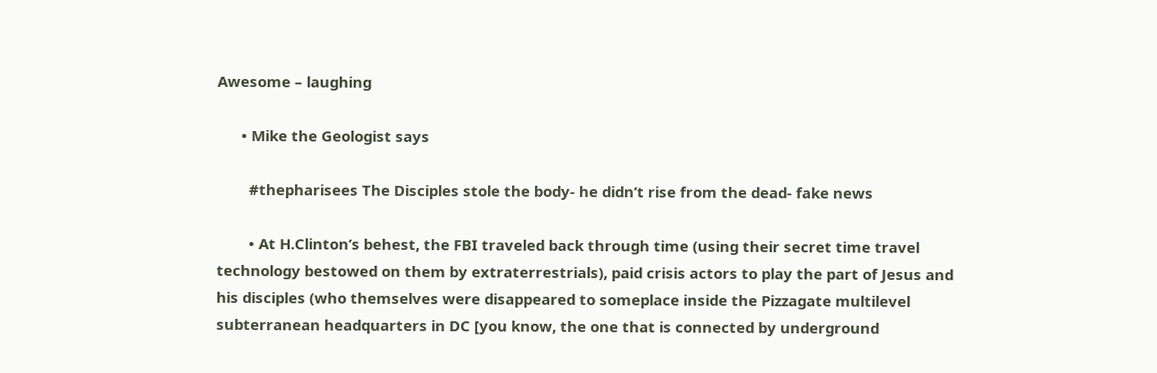Awesome – laughing

      • Mike the Geologist says

        #thepharisees The Disciples stole the body- he didn’t rise from the dead- fake news

        • At H.Clinton’s behest, the FBI traveled back through time (using their secret time travel technology bestowed on them by extraterrestrials), paid crisis actors to play the part of Jesus and his disciples (who themselves were disappeared to someplace inside the Pizzagate multilevel subterranean headquarters in DC [you know, the one that is connected by underground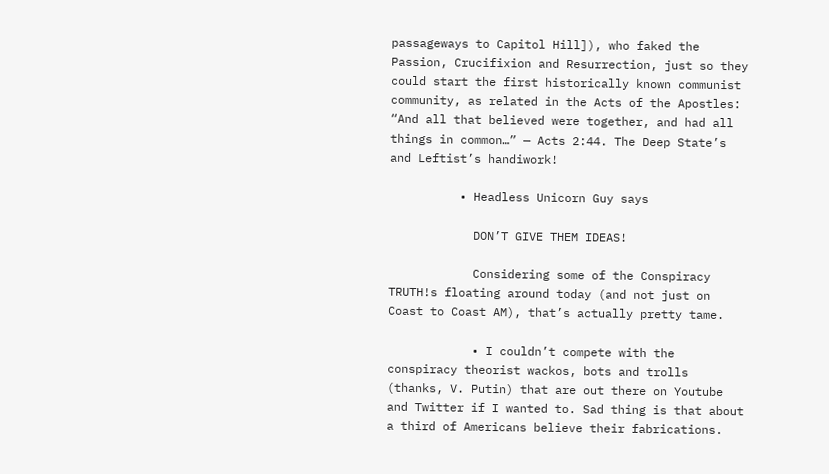passageways to Capitol Hill]), who faked the Passion, Crucifixion and Resurrection, just so they could start the first historically known communist community, as related in the Acts of the Apostles: “And all that believed were together, and had all things in common…” — Acts 2:44. The Deep State’s and Leftist’s handiwork!

          • Headless Unicorn Guy says

            DON’T GIVE THEM IDEAS!

            Considering some of the Conspiracy TRUTH!s floating around today (and not just on Coast to Coast AM), that’s actually pretty tame.

            • I couldn’t compete with the conspiracy theorist wackos, bots and trolls (thanks, V. Putin) that are out there on Youtube and Twitter if I wanted to. Sad thing is that about a third of Americans believe their fabrications.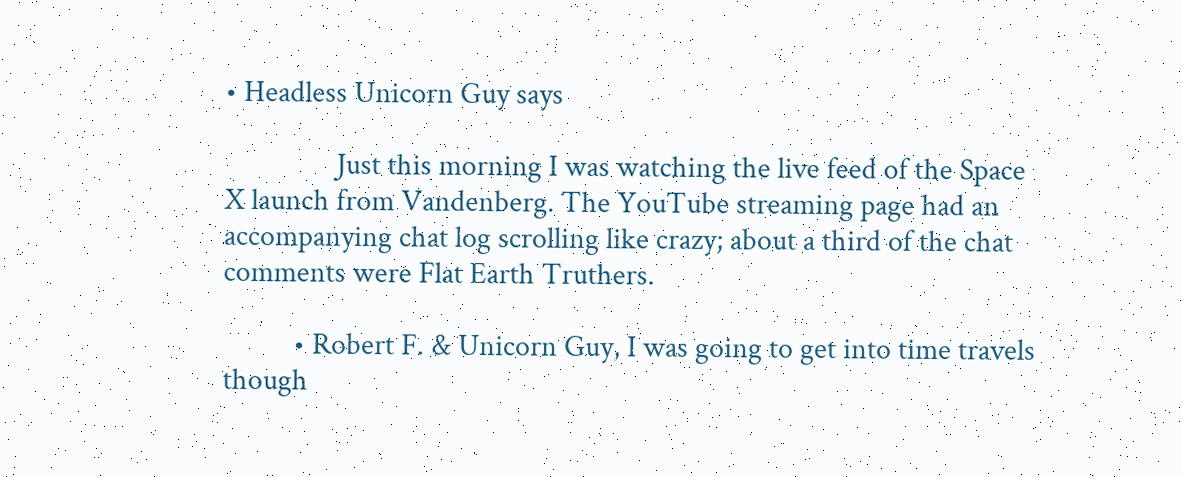• Headless Unicorn Guy says

                Just this morning I was watching the live feed of the Space X launch from Vandenberg. The YouTube streaming page had an accompanying chat log scrolling like crazy; about a third of the chat comments were Flat Earth Truthers.

          • Robert F. & Unicorn Guy, I was going to get into time travels though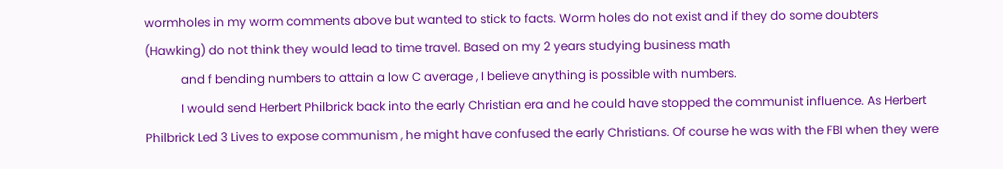wormholes in my worm comments above but wanted to stick to facts. Worm holes do not exist and if they do some doubters (Hawking) do not think they would lead to time travel. Based on my 2 years studying business math
            and f bending numbers to attain a low C average , I believe anything is possible with numbers.
            I would send Herbert Philbrick back into the early Christian era and he could have stopped the communist influence. As Herbert Philbrick Led 3 Lives to expose communism , he might have confused the early Christians. Of course he was with the FBI when they were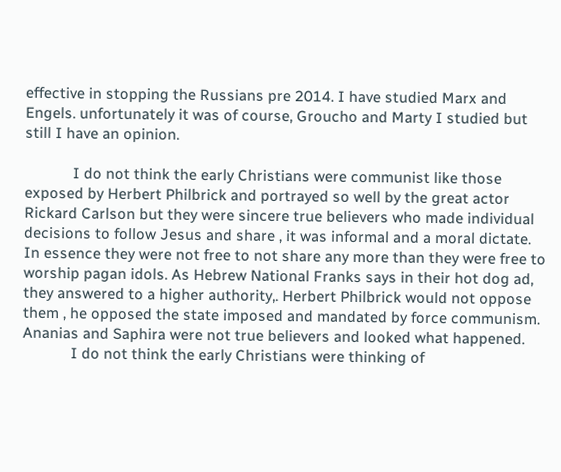effective in stopping the Russians pre 2014. I have studied Marx and Engels. unfortunately it was of course, Groucho and Marty I studied but still I have an opinion.

            I do not think the early Christians were communist like those exposed by Herbert Philbrick and portrayed so well by the great actor Rickard Carlson but they were sincere true believers who made individual decisions to follow Jesus and share , it was informal and a moral dictate. In essence they were not free to not share any more than they were free to worship pagan idols. As Hebrew National Franks says in their hot dog ad, they answered to a higher authority,. Herbert Philbrick would not oppose them , he opposed the state imposed and mandated by force communism. Ananias and Saphira were not true believers and looked what happened.
            I do not think the early Christians were thinking of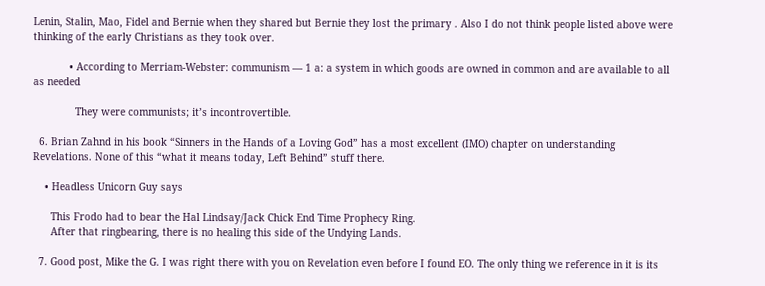Lenin, Stalin, Mao, Fidel and Bernie when they shared but Bernie they lost the primary . Also I do not think people listed above were thinking of the early Christians as they took over.

            • According to Merriam-Webster: communism — 1 a: a system in which goods are owned in common and are available to all as needed

              They were communists; it’s incontrovertible.

  6. Brian Zahnd in his book “Sinners in the Hands of a Loving God” has a most excellent (IMO) chapter on understanding Revelations. None of this “what it means today, Left Behind” stuff there.

    • Headless Unicorn Guy says

      This Frodo had to bear the Hal Lindsay/Jack Chick End Time Prophecy Ring.
      After that ringbearing, there is no healing this side of the Undying Lands.

  7. Good post, Mike the G. I was right there with you on Revelation even before I found EO. The only thing we reference in it is its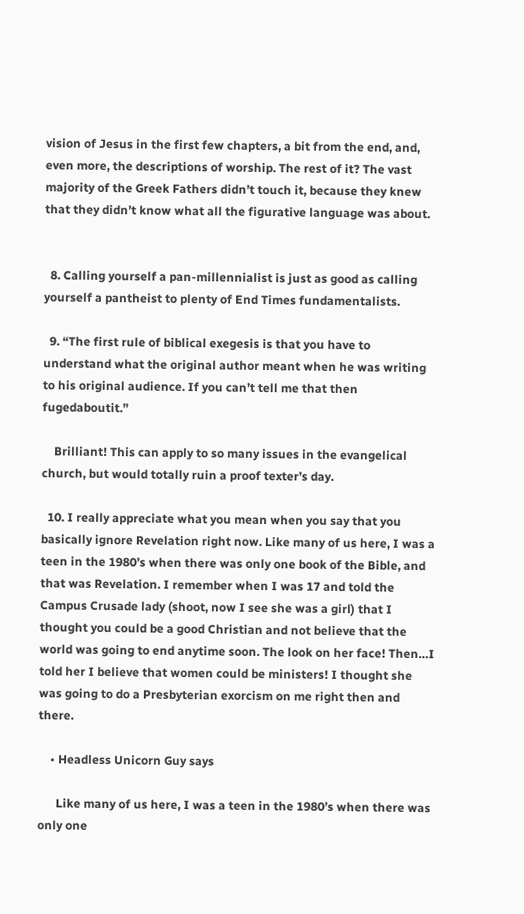vision of Jesus in the first few chapters, a bit from the end, and, even more, the descriptions of worship. The rest of it? The vast majority of the Greek Fathers didn’t touch it, because they knew that they didn’t know what all the figurative language was about.


  8. Calling yourself a pan-millennialist is just as good as calling yourself a pantheist to plenty of End Times fundamentalists.

  9. “The first rule of biblical exegesis is that you have to understand what the original author meant when he was writing to his original audience. If you can’t tell me that then fugedaboutit.”

    Brilliant! This can apply to so many issues in the evangelical church, but would totally ruin a proof texter’s day.

  10. I really appreciate what you mean when you say that you basically ignore Revelation right now. Like many of us here, I was a teen in the 1980’s when there was only one book of the Bible, and that was Revelation. I remember when I was 17 and told the Campus Crusade lady (shoot, now I see she was a girl) that I thought you could be a good Christian and not believe that the world was going to end anytime soon. The look on her face! Then…I told her I believe that women could be ministers! I thought she was going to do a Presbyterian exorcism on me right then and there.

    • Headless Unicorn Guy says

      Like many of us here, I was a teen in the 1980’s when there was only one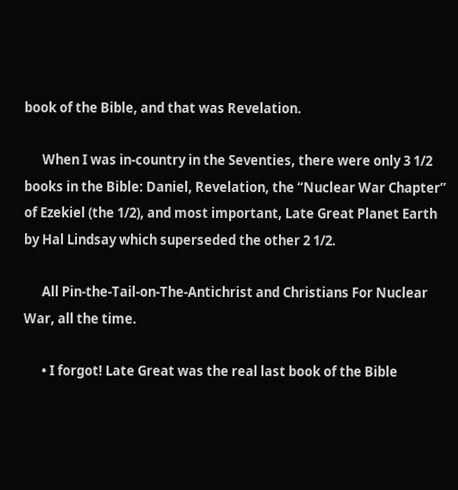book of the Bible, and that was Revelation.

      When I was in-country in the Seventies, there were only 3 1/2 books in the Bible: Daniel, Revelation, the “Nuclear War Chapter” of Ezekiel (the 1/2), and most important, Late Great Planet Earth by Hal Lindsay which superseded the other 2 1/2.

      All Pin-the-Tail-on-The-Antichrist and Christians For Nuclear War, all the time.

      • I forgot! Late Great was the real last book of the Bible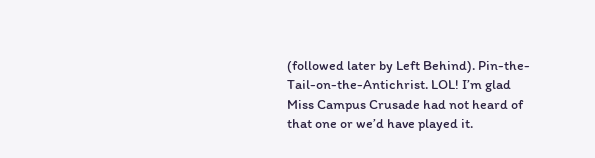(followed later by Left Behind). Pin-the-Tail-on-the-Antichrist. LOL! I’m glad Miss Campus Crusade had not heard of that one or we’d have played it.